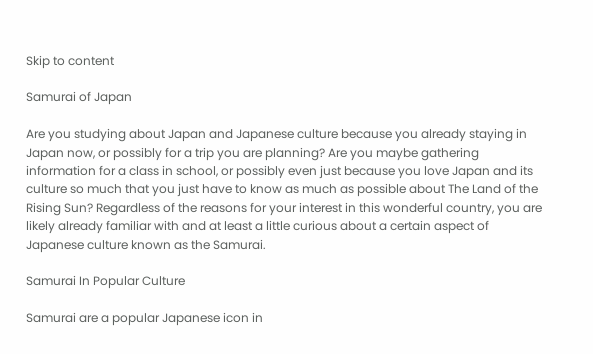Skip to content

Samurai of Japan

Are you studying about Japan and Japanese culture because you already staying in Japan now, or possibly for a trip you are planning? Are you maybe gathering information for a class in school, or possibly even just because you love Japan and its culture so much that you just have to know as much as possible about The Land of the Rising Sun? Regardless of the reasons for your interest in this wonderful country, you are likely already familiar with and at least a little curious about a certain aspect of Japanese culture known as the Samurai.

Samurai In Popular Culture

Samurai are a popular Japanese icon in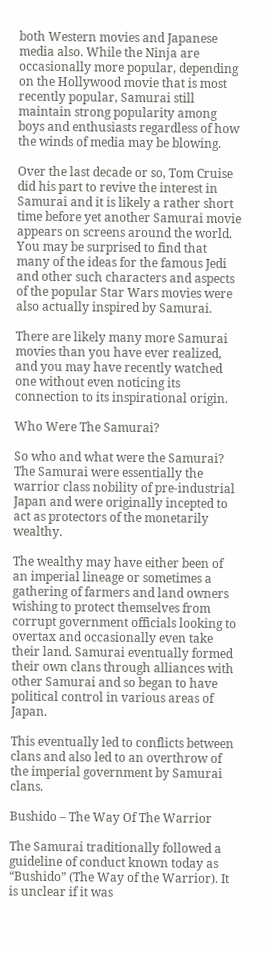both Western movies and Japanese media also. While the Ninja are occasionally more popular, depending on the Hollywood movie that is most recently popular, Samurai still maintain strong popularity among boys and enthusiasts regardless of how the winds of media may be blowing.

Over the last decade or so, Tom Cruise did his part to revive the interest in Samurai and it is likely a rather short time before yet another Samurai movie appears on screens around the world. You may be surprised to find that many of the ideas for the famous Jedi and other such characters and aspects of the popular Star Wars movies were also actually inspired by Samurai.

There are likely many more Samurai movies than you have ever realized, and you may have recently watched one without even noticing its connection to its inspirational origin.

Who Were The Samurai?

So who and what were the Samurai? The Samurai were essentially the warrior class nobility of pre-industrial Japan and were originally incepted to act as protectors of the monetarily wealthy.

The wealthy may have either been of an imperial lineage or sometimes a gathering of farmers and land owners wishing to protect themselves from corrupt government officials looking to overtax and occasionally even take their land. Samurai eventually formed their own clans through alliances with other Samurai and so began to have political control in various areas of Japan.

This eventually led to conflicts between clans and also led to an overthrow of the imperial government by Samurai clans.

Bushido – The Way Of The Warrior

The Samurai traditionally followed a guideline of conduct known today as “Bushido” (The Way of the Warrior). It is unclear if it was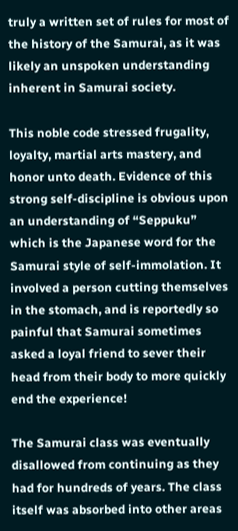truly a written set of rules for most of the history of the Samurai, as it was likely an unspoken understanding inherent in Samurai society.

This noble code stressed frugality, loyalty, martial arts mastery, and honor unto death. Evidence of this strong self-discipline is obvious upon an understanding of “Seppuku” which is the Japanese word for the Samurai style of self-immolation. It involved a person cutting themselves in the stomach, and is reportedly so painful that Samurai sometimes asked a loyal friend to sever their head from their body to more quickly end the experience!

The Samurai class was eventually disallowed from continuing as they had for hundreds of years. The class itself was absorbed into other areas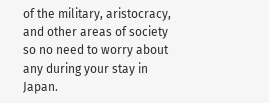of the military, aristocracy, and other areas of society so no need to worry about any during your stay in Japan.